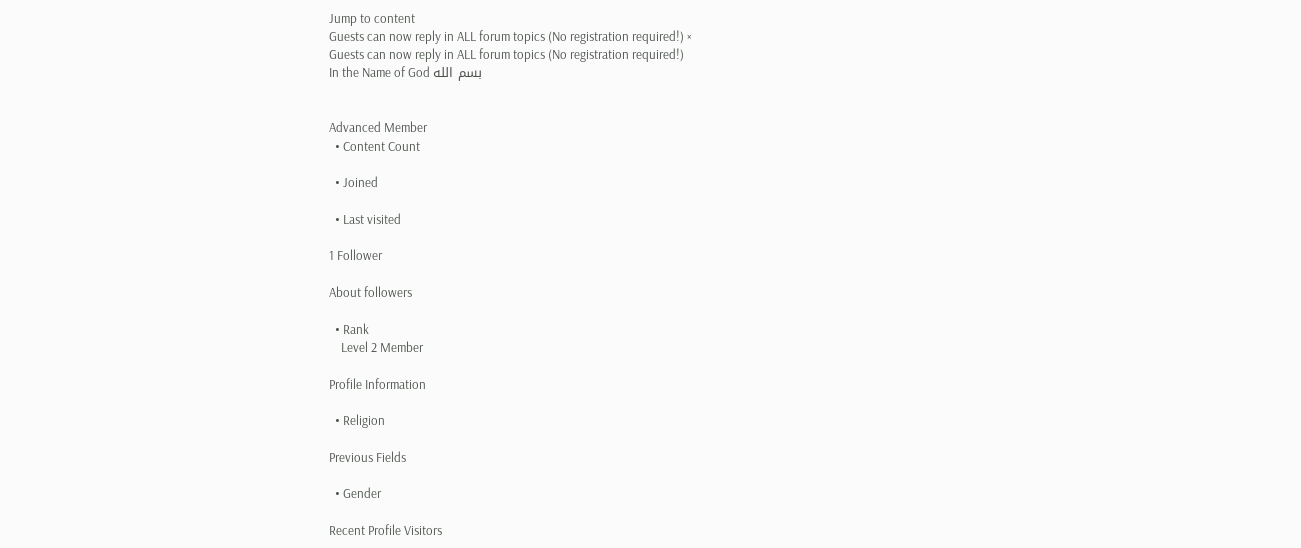Jump to content
Guests can now reply in ALL forum topics (No registration required!) ×
Guests can now reply in ALL forum topics (No registration required!)
In the Name of God بسم الله


Advanced Member
  • Content Count

  • Joined

  • Last visited

1 Follower

About followers

  • Rank
    Level 2 Member

Profile Information

  • Religion

Previous Fields

  • Gender

Recent Profile Visitors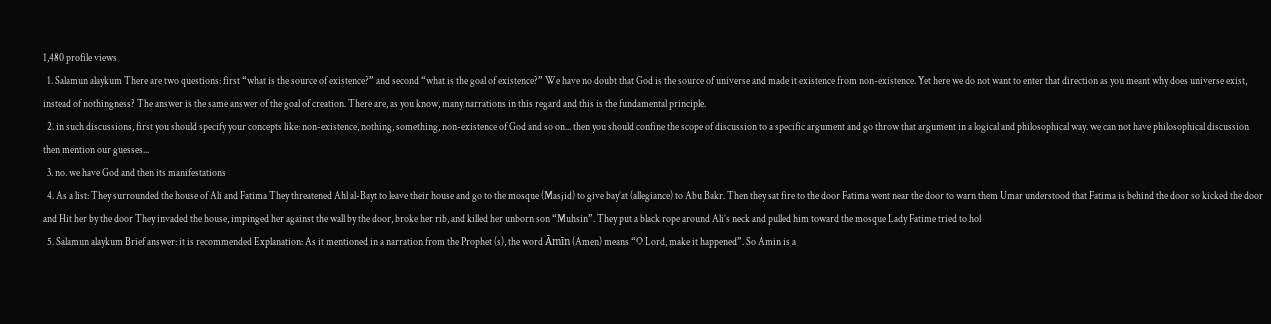1,480 profile views
  1. Salamun alaykum There are two questions: first “what is the source of existence?” and second “what is the goal of existence?” We have no doubt that God is the source of universe and made it existence from non-existence. Yet here we do not want to enter that direction as you meant why does universe exist, instead of nothingness? The answer is the same answer of the goal of creation. There are, as you know, many narrations in this regard and this is the fundamental principle.
  2. in such discussions, first you should specify your concepts like: non-existence, nothing, something, non-existence of God and so on... then you should confine the scope of discussion to a specific argument and go throw that argument in a logical and philosophical way. we can not have philosophical discussion then mention our guesses...
  3. no. we have God and then its manifestations
  4. As a list: They surrounded the house of Ali and Fatima They threatened Ahl al-Bayt to leave their house and go to the mosque (Masjid) to give bay’at (allegiance) to Abu Bakr. Then they sat fire to the door Fatima went near the door to warn them Umar understood that Fatima is behind the door so kicked the door and Hit her by the door They invaded the house, impinged her against the wall by the door, broke her rib, and killed her unborn son “Muhsin”. They put a black rope around Ali’s neck and pulled him toward the mosque Lady Fatime tried to hol
  5. Salamun alaykum Brief answer: it is recommended Explanation: As it mentioned in a narration from the Prophet (s), the word Āmīn (Amen) means “O Lord, make it happened”. So Amin is a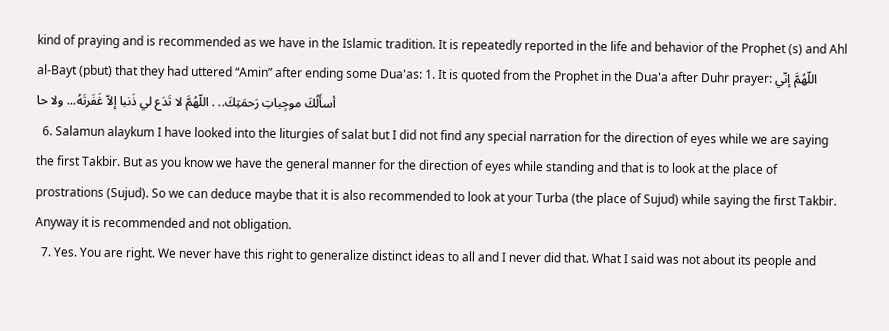kind of praying and is recommended as we have in the Islamic tradition. It is repeatedly reported in the life and behavior of the Prophet (s) and Ahl al-Bayt (pbut) that they had uttered “Amin” after ending some Dua'as: 1. It is quoted from the Prophet in the Dua'a after Duhr prayer: اللّهُمَّ إنّي أسأَلُكَ موجِباتِ رَحمَتِكَ.. . اللّهُمَّ لا تَدَع لي ذَنبا إلاّ غَفَرتَهُ... ولا حا
  6. Salamun alaykum I have looked into the liturgies of salat but I did not find any special narration for the direction of eyes while we are saying the first Takbir. But as you know we have the general manner for the direction of eyes while standing and that is to look at the place of prostrations (Sujud). So we can deduce maybe that it is also recommended to look at your Turba (the place of Sujud) while saying the first Takbir. Anyway it is recommended and not obligation.
  7. Yes. You are right. We never have this right to generalize distinct ideas to all and I never did that. What I said was not about its people and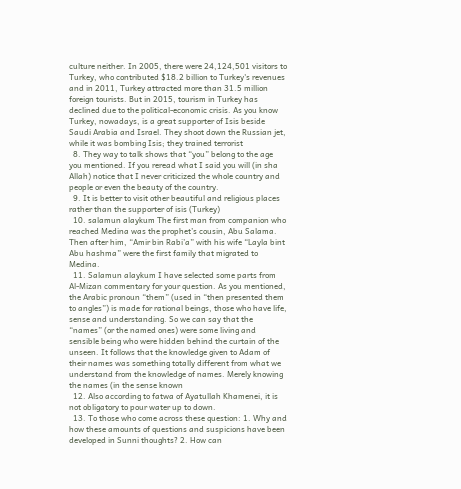culture neither. In 2005, there were 24,124,501 visitors to Turkey, who contributed $18.2 billion to Turkey's revenues and in 2011, Turkey attracted more than 31.5 million foreign tourists. But in 2015, tourism in Turkey has declined due to the political-economic crisis. As you know Turkey, nowadays, is a great supporter of Isis beside Saudi Arabia and Israel. They shoot down the Russian jet, while it was bombing Isis; they trained terrorist
  8. They way to talk shows that “you” belong to the age you mentioned. If you reread what I said you will (in sha Allah) notice that I never criticized the whole country and people or even the beauty of the country.
  9. It is better to visit other beautiful and religious places rather than the supporter of isis (Turkey)
  10. salamun alaykum The first man from companion who reached Medina was the prophet’s cousin, Abu Salama. Then after him, “Amir bin Rabi’a” with his wife “Layla bint Abu hashma” were the first family that migrated to Medina.
  11. Salamun alaykum I have selected some parts from Al-Mizan commentary for your question. As you mentioned, the Arabic pronoun “them” (used in “then presented them to angles”) is made for rational beings, those who have life, sense and understanding. So we can say that the “names” (or the named ones) were some living and sensible being who were hidden behind the curtain of the unseen. It follows that the knowledge given to Adam of their names was something totally different from what we understand from the knowledge of names. Merely knowing the names (in the sense known
  12. Also according to fatwa of Ayatullah Khamenei, it is not obligatory to pour water up to down.
  13. To those who come across these question: 1. Why and how these amounts of questions and suspicions have been developed in Sunni thoughts? 2. How can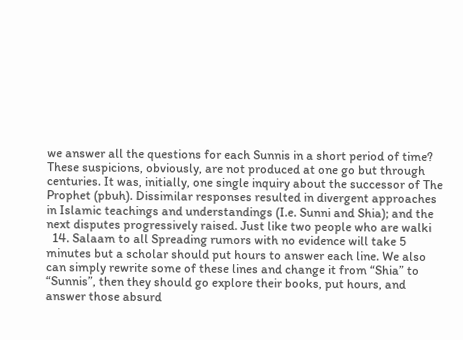we answer all the questions for each Sunnis in a short period of time? These suspicions, obviously, are not produced at one go but through centuries. It was, initially, one single inquiry about the successor of The Prophet (pbuh). Dissimilar responses resulted in divergent approaches in Islamic teachings and understandings (I.e. Sunni and Shia); and the next disputes progressively raised. Just like two people who are walki
  14. Salaam to all Spreading rumors with no evidence will take 5 minutes but a scholar should put hours to answer each line. We also can simply rewrite some of these lines and change it from “Shia” to “Sunnis”, then they should go explore their books, put hours, and answer those absurd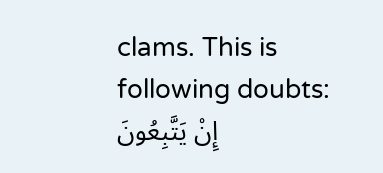clams. This is following doubts: إِنْ يَتَّبِعُونَ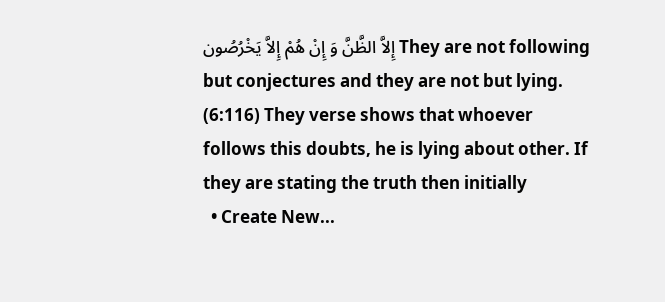إِلاَّ الظَّنَّ وَ إِنْ هُمْ إِلاَّ يَخْرُصُون They are not following but conjectures and they are not but lying. (6:116) They verse shows that whoever follows this doubts, he is lying about other. If they are stating the truth then initially
  • Create New...